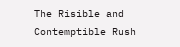The Risible and Contemptible Rush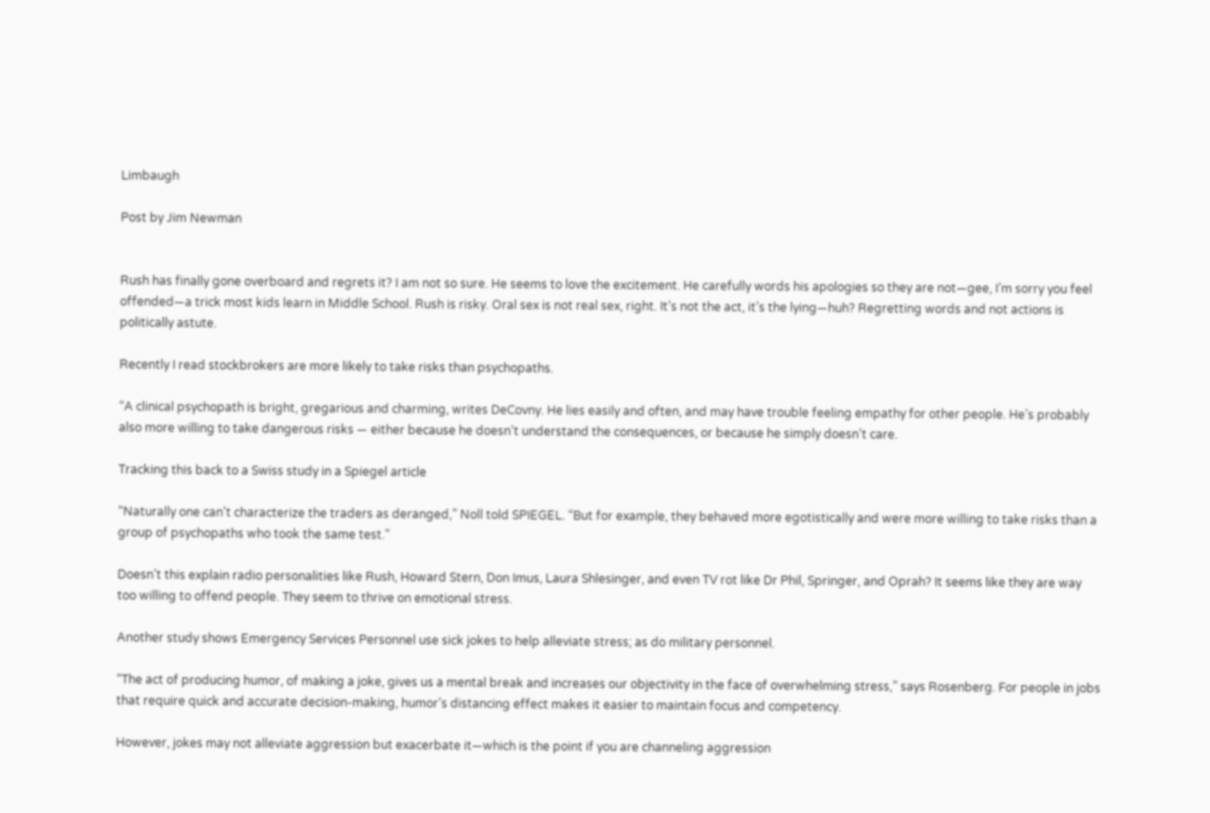Limbaugh

Post by Jim Newman


Rush has finally gone overboard and regrets it? I am not so sure. He seems to love the excitement. He carefully words his apologies so they are not—gee, I’m sorry you feel offended—a trick most kids learn in Middle School. Rush is risky. Oral sex is not real sex, right. It’s not the act, it’s the lying—huh? Regretting words and not actions is politically astute.

Recently I read stockbrokers are more likely to take risks than psychopaths.

“A clinical psychopath is bright, gregarious and charming, writes DeCovny. He lies easily and often, and may have trouble feeling empathy for other people. He’s probably also more willing to take dangerous risks — either because he doesn’t understand the consequences, or because he simply doesn’t care.

Tracking this back to a Swiss study in a Spiegel article

“Naturally one can’t characterize the traders as deranged,” Noll told SPIEGEL. “But for example, they behaved more egotistically and were more willing to take risks than a group of psychopaths who took the same test.”

Doesn’t this explain radio personalities like Rush, Howard Stern, Don Imus, Laura Shlesinger, and even TV rot like Dr Phil, Springer, and Oprah? It seems like they are way too willing to offend people. They seem to thrive on emotional stress.

Another study shows Emergency Services Personnel use sick jokes to help alleviate stress; as do military personnel.

“The act of producing humor, of making a joke, gives us a mental break and increases our objectivity in the face of overwhelming stress,” says Rosenberg. For people in jobs that require quick and accurate decision-making, humor’s distancing effect makes it easier to maintain focus and competency.

However, jokes may not alleviate aggression but exacerbate it—which is the point if you are channeling aggression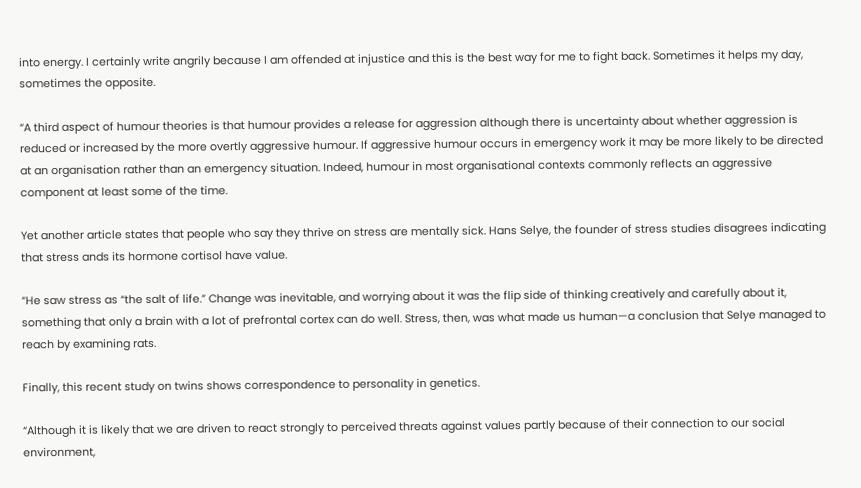into energy. I certainly write angrily because I am offended at injustice and this is the best way for me to fight back. Sometimes it helps my day, sometimes the opposite.

“A third aspect of humour theories is that humour provides a release for aggression although there is uncertainty about whether aggression is reduced or increased by the more overtly aggressive humour. If aggressive humour occurs in emergency work it may be more likely to be directed at an organisation rather than an emergency situation. Indeed, humour in most organisational contexts commonly reflects an aggressive component at least some of the time.

Yet another article states that people who say they thrive on stress are mentally sick. Hans Selye, the founder of stress studies disagrees indicating that stress ands its hormone cortisol have value.

“He saw stress as “the salt of life.” Change was inevitable, and worrying about it was the flip side of thinking creatively and carefully about it, something that only a brain with a lot of prefrontal cortex can do well. Stress, then, was what made us human—a conclusion that Selye managed to reach by examining rats.

Finally, this recent study on twins shows correspondence to personality in genetics.

“Although it is likely that we are driven to react strongly to perceived threats against values partly because of their connection to our social environment,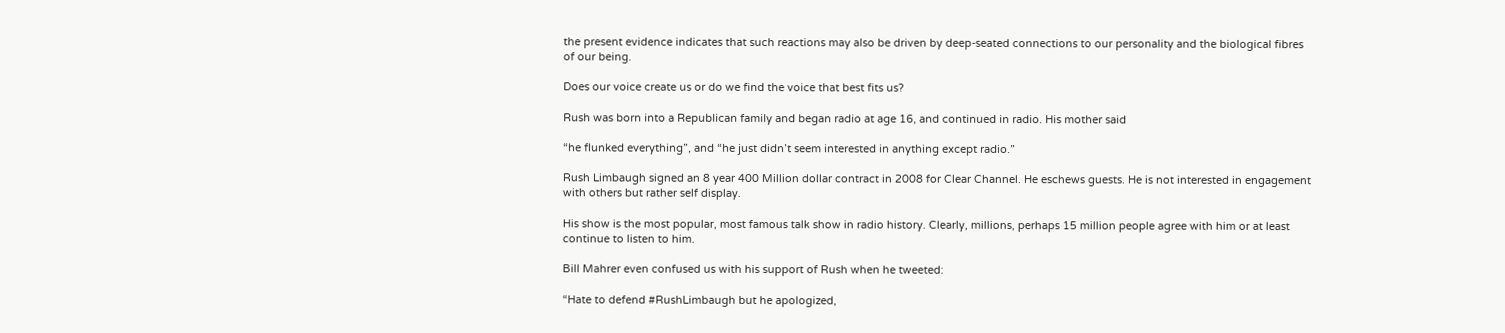the present evidence indicates that such reactions may also be driven by deep-seated connections to our personality and the biological fibres of our being.

Does our voice create us or do we find the voice that best fits us?

Rush was born into a Republican family and began radio at age 16, and continued in radio. His mother said

“he flunked everything”, and “he just didn’t seem interested in anything except radio.”

Rush Limbaugh signed an 8 year 400 Million dollar contract in 2008 for Clear Channel. He eschews guests. He is not interested in engagement with others but rather self display.

His show is the most popular, most famous talk show in radio history. Clearly, millions, perhaps 15 million people agree with him or at least continue to listen to him.

Bill Mahrer even confused us with his support of Rush when he tweeted:

“Hate to defend #RushLimbaugh but he apologized,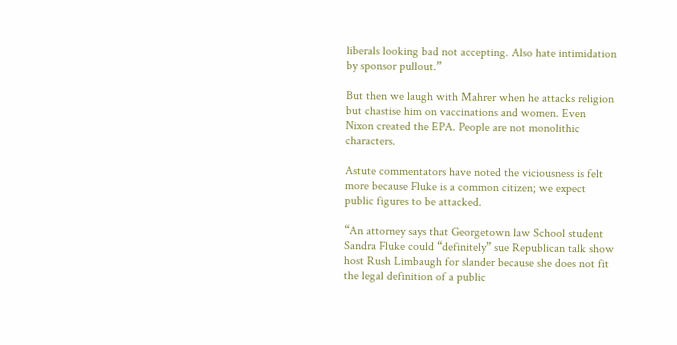liberals looking bad not accepting. Also hate intimidation by sponsor pullout.”

But then we laugh with Mahrer when he attacks religion but chastise him on vaccinations and women. Even Nixon created the EPA. People are not monolithic characters.

Astute commentators have noted the viciousness is felt more because Fluke is a common citizen; we expect public figures to be attacked.

“An attorney says that Georgetown law School student Sandra Fluke could “definitely” sue Republican talk show host Rush Limbaugh for slander because she does not fit the legal definition of a public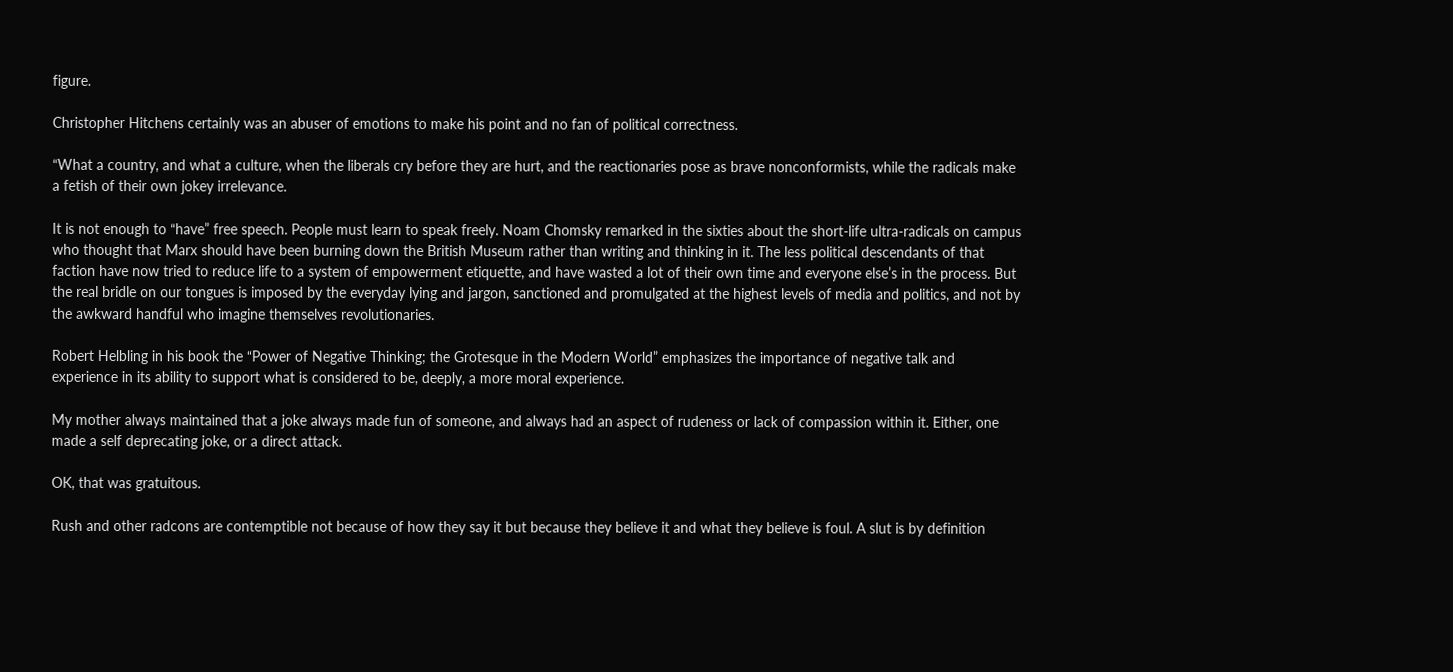figure.

Christopher Hitchens certainly was an abuser of emotions to make his point and no fan of political correctness.

“What a country, and what a culture, when the liberals cry before they are hurt, and the reactionaries pose as brave nonconformists, while the radicals make a fetish of their own jokey irrelevance.

It is not enough to “have” free speech. People must learn to speak freely. Noam Chomsky remarked in the sixties about the short-life ultra-radicals on campus who thought that Marx should have been burning down the British Museum rather than writing and thinking in it. The less political descendants of that faction have now tried to reduce life to a system of empowerment etiquette, and have wasted a lot of their own time and everyone else’s in the process. But the real bridle on our tongues is imposed by the everyday lying and jargon, sanctioned and promulgated at the highest levels of media and politics, and not by the awkward handful who imagine themselves revolutionaries.

Robert Helbling in his book the “Power of Negative Thinking; the Grotesque in the Modern World” emphasizes the importance of negative talk and experience in its ability to support what is considered to be, deeply, a more moral experience.

My mother always maintained that a joke always made fun of someone, and always had an aspect of rudeness or lack of compassion within it. Either, one made a self deprecating joke, or a direct attack.

OK, that was gratuitous.

Rush and other radcons are contemptible not because of how they say it but because they believe it and what they believe is foul. A slut is by definition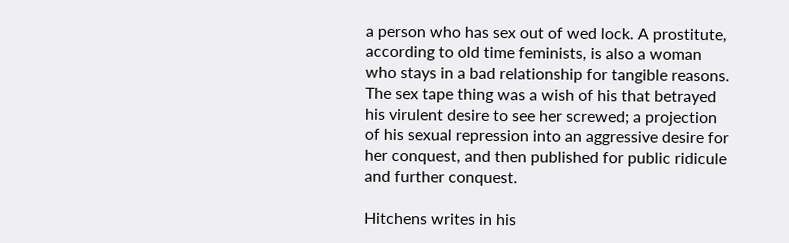a person who has sex out of wed lock. A prostitute, according to old time feminists, is also a woman who stays in a bad relationship for tangible reasons. The sex tape thing was a wish of his that betrayed his virulent desire to see her screwed; a projection of his sexual repression into an aggressive desire for her conquest, and then published for public ridicule and further conquest.

Hitchens writes in his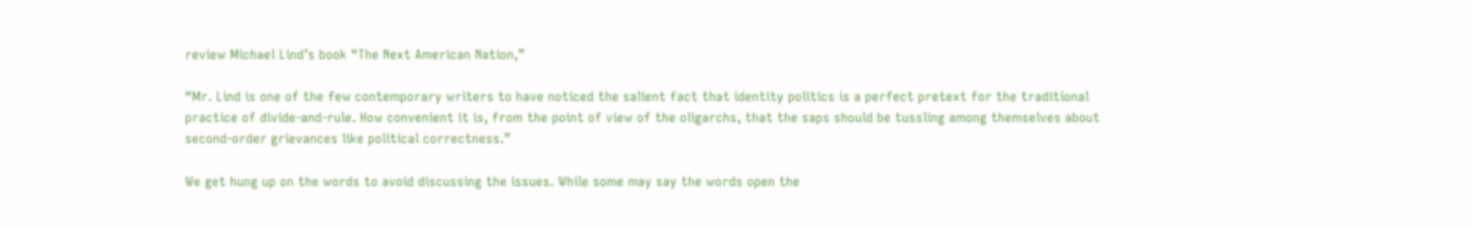review Michael Lind’s book “The Next American Nation,”

“Mr. Lind is one of the few contemporary writers to have noticed the salient fact that identity politics is a perfect pretext for the traditional practice of divide-and-rule. How convenient it is, from the point of view of the oligarchs, that the saps should be tussling among themselves about second-order grievances like political correctness.”

We get hung up on the words to avoid discussing the issues. While some may say the words open the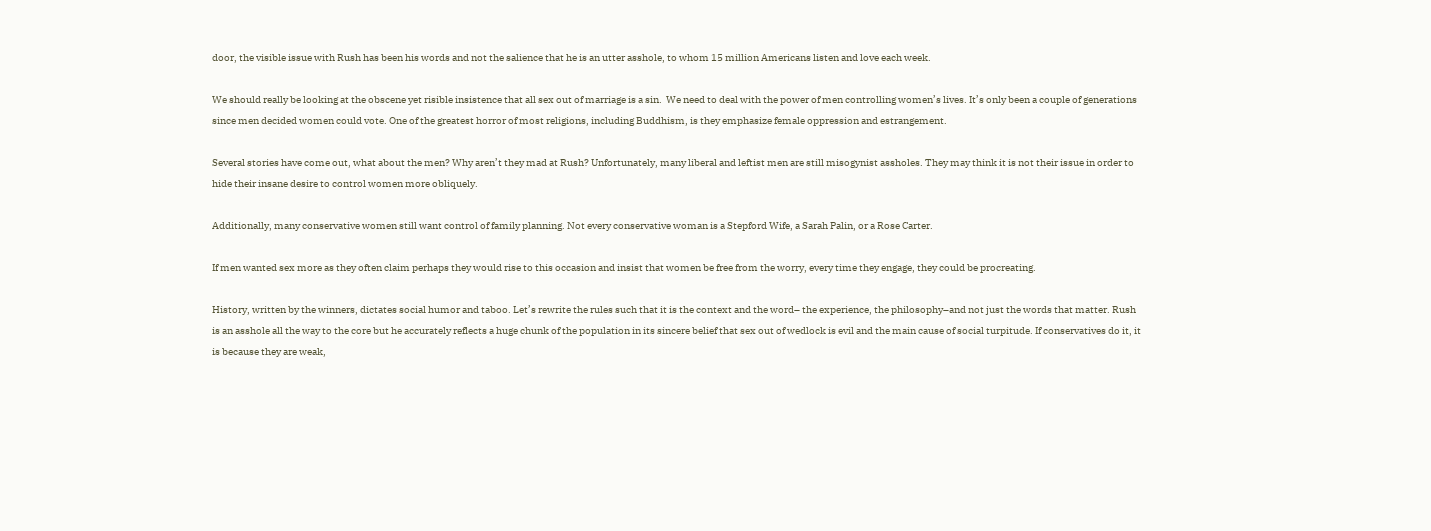door, the visible issue with Rush has been his words and not the salience that he is an utter asshole, to whom 15 million Americans listen and love each week.

We should really be looking at the obscene yet risible insistence that all sex out of marriage is a sin.  We need to deal with the power of men controlling women’s lives. It’s only been a couple of generations since men decided women could vote. One of the greatest horror of most religions, including Buddhism, is they emphasize female oppression and estrangement.

Several stories have come out, what about the men? Why aren’t they mad at Rush? Unfortunately, many liberal and leftist men are still misogynist assholes. They may think it is not their issue in order to hide their insane desire to control women more obliquely.

Additionally, many conservative women still want control of family planning. Not every conservative woman is a Stepford Wife, a Sarah Palin, or a Rose Carter.

If men wanted sex more as they often claim perhaps they would rise to this occasion and insist that women be free from the worry, every time they engage, they could be procreating.

History, written by the winners, dictates social humor and taboo. Let’s rewrite the rules such that it is the context and the word– the experience, the philosophy–and not just the words that matter. Rush is an asshole all the way to the core but he accurately reflects a huge chunk of the population in its sincere belief that sex out of wedlock is evil and the main cause of social turpitude. If conservatives do it, it is because they are weak,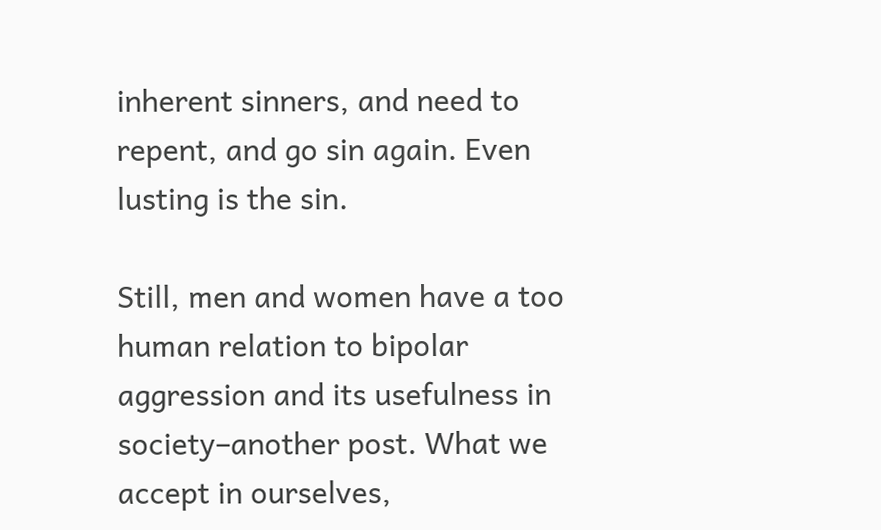inherent sinners, and need to repent, and go sin again. Even lusting is the sin.

Still, men and women have a too human relation to bipolar aggression and its usefulness in society–another post. What we accept in ourselves,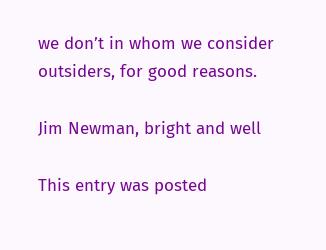we don’t in whom we consider outsiders, for good reasons.

Jim Newman, bright and well

This entry was posted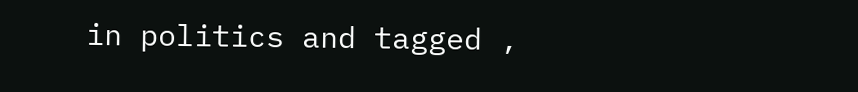in politics and tagged ,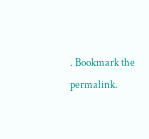. Bookmark the permalink.